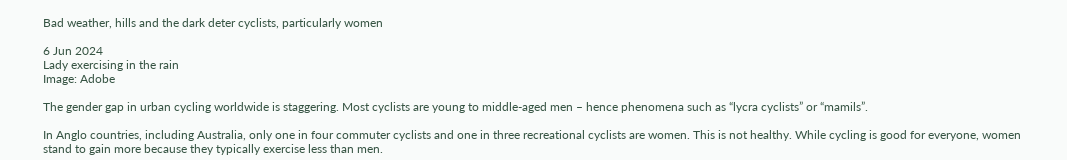Bad weather, hills and the dark deter cyclists, particularly women

6 Jun 2024
Lady exercising in the rain
Image: Adobe

The gender gap in urban cycling worldwide is staggering. Most cyclists are young to middle-aged men – hence phenomena such as “lycra cyclists” or “mamils”.

In Anglo countries, including Australia, only one in four commuter cyclists and one in three recreational cyclists are women. This is not healthy. While cycling is good for everyone, women stand to gain more because they typically exercise less than men.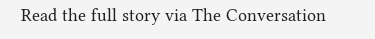Read the full story via The Conversation